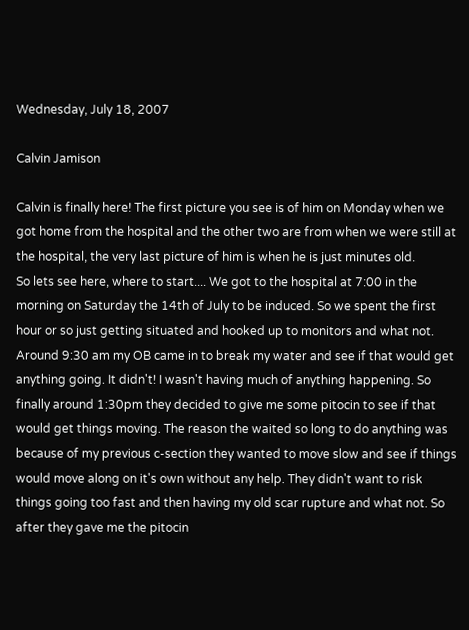Wednesday, July 18, 2007

Calvin Jamison

Calvin is finally here! The first picture you see is of him on Monday when we got home from the hospital and the other two are from when we were still at the hospital, the very last picture of him is when he is just minutes old.
So lets see here, where to start.... We got to the hospital at 7:00 in the morning on Saturday the 14th of July to be induced. So we spent the first hour or so just getting situated and hooked up to monitors and what not. Around 9:30 am my OB came in to break my water and see if that would get anything going. It didn't! I wasn't having much of anything happening. So finally around 1:30pm they decided to give me some pitocin to see if that would get things moving. The reason the waited so long to do anything was because of my previous c-section they wanted to move slow and see if things would move along on it's own without any help. They didn't want to risk things going too fast and then having my old scar rupture and what not. So after they gave me the pitocin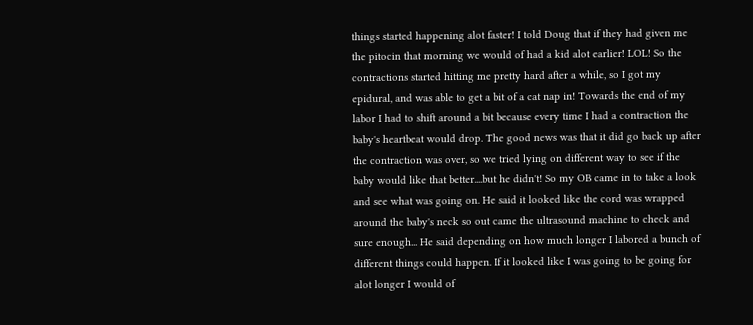things started happening alot faster! I told Doug that if they had given me the pitocin that morning we would of had a kid alot earlier! LOL! So the contractions started hitting me pretty hard after a while, so I got my epidural, and was able to get a bit of a cat nap in! Towards the end of my labor I had to shift around a bit because every time I had a contraction the baby's heartbeat would drop. The good news was that it did go back up after the contraction was over, so we tried lying on different way to see if the baby would like that better....but he didn't! So my OB came in to take a look and see what was going on. He said it looked like the cord was wrapped around the baby's neck so out came the ultrasound machine to check and sure enough... He said depending on how much longer I labored a bunch of different things could happen. If it looked like I was going to be going for alot longer I would of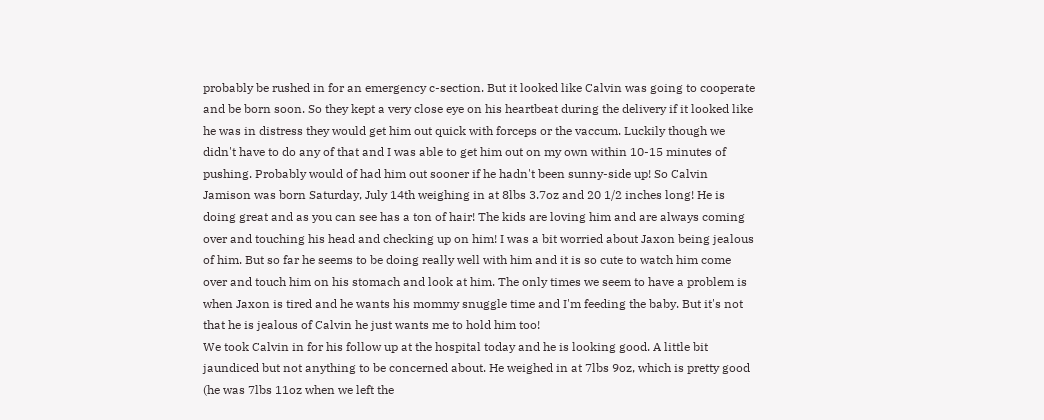probably be rushed in for an emergency c-section. But it looked like Calvin was going to cooperate and be born soon. So they kept a very close eye on his heartbeat during the delivery if it looked like he was in distress they would get him out quick with forceps or the vaccum. Luckily though we didn't have to do any of that and I was able to get him out on my own within 10-15 minutes of pushing. Probably would of had him out sooner if he hadn't been sunny-side up! So Calvin Jamison was born Saturday, July 14th weighing in at 8lbs 3.7oz and 20 1/2 inches long! He is doing great and as you can see has a ton of hair! The kids are loving him and are always coming over and touching his head and checking up on him! I was a bit worried about Jaxon being jealous of him. But so far he seems to be doing really well with him and it is so cute to watch him come over and touch him on his stomach and look at him. The only times we seem to have a problem is when Jaxon is tired and he wants his mommy snuggle time and I'm feeding the baby. But it's not that he is jealous of Calvin he just wants me to hold him too!
We took Calvin in for his follow up at the hospital today and he is looking good. A little bit jaundiced but not anything to be concerned about. He weighed in at 7lbs 9oz, which is pretty good (he was 7lbs 11oz when we left the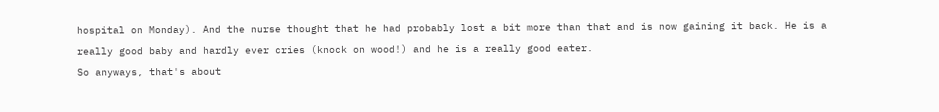hospital on Monday). And the nurse thought that he had probably lost a bit more than that and is now gaining it back. He is a really good baby and hardly ever cries (knock on wood!) and he is a really good eater.
So anyways, that's about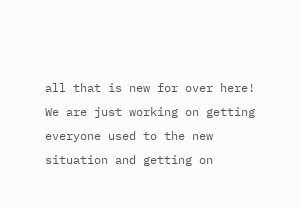all that is new for over here! We are just working on getting everyone used to the new situation and getting on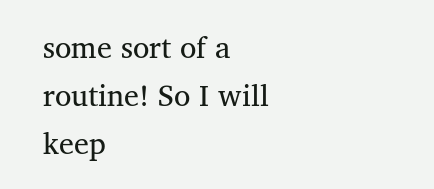some sort of a routine! So I will keep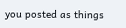you posted as things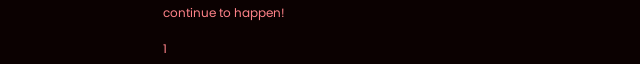continue to happen!

1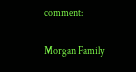comment:

Morgan Family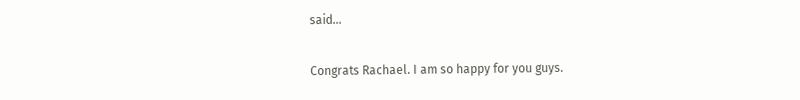said...

Congrats Rachael. I am so happy for you guys.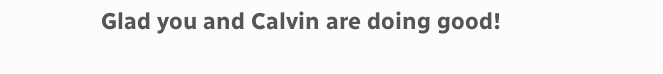Glad you and Calvin are doing good!